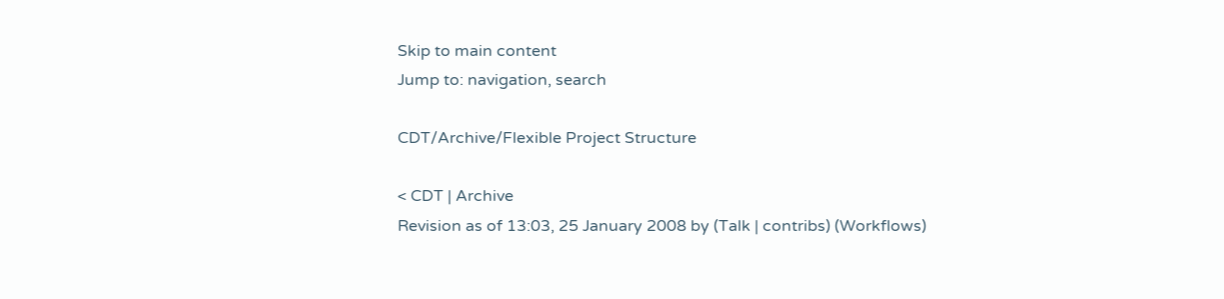Skip to main content
Jump to: navigation, search

CDT/Archive/Flexible Project Structure

< CDT | Archive
Revision as of 13:03, 25 January 2008 by (Talk | contribs) (Workflows)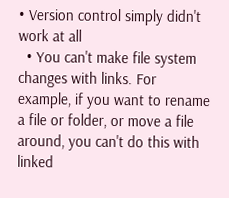• Version control simply didn't work at all
  • You can't make file system changes with links. For example, if you want to rename a file or folder, or move a file around, you can't do this with linked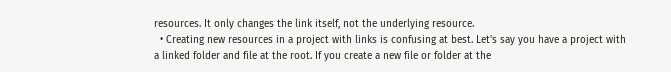resources. It only changes the link itself, not the underlying resource.
  • Creating new resources in a project with links is confusing at best. Let's say you have a project with a linked folder and file at the root. If you create a new file or folder at the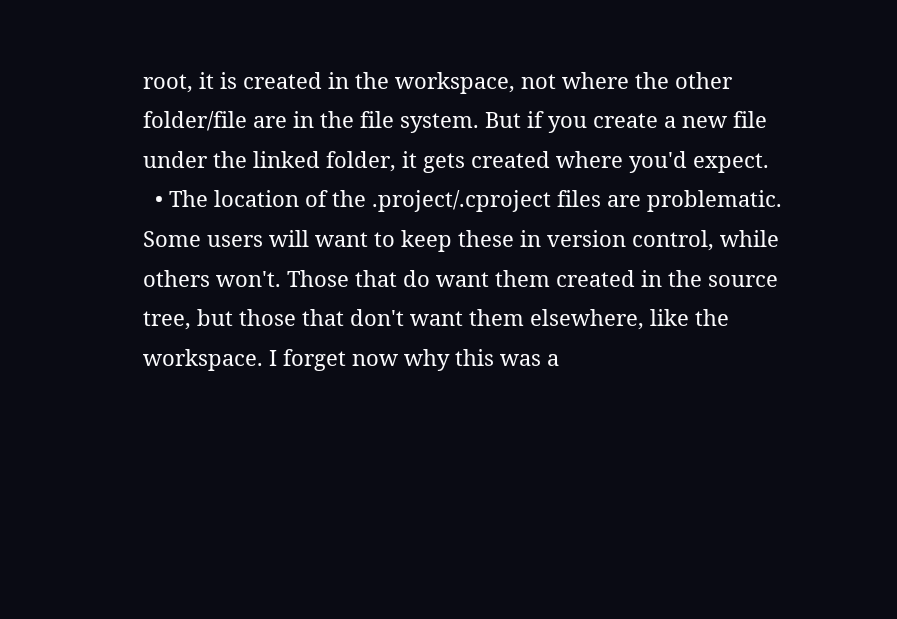root, it is created in the workspace, not where the other folder/file are in the file system. But if you create a new file under the linked folder, it gets created where you'd expect.
  • The location of the .project/.cproject files are problematic. Some users will want to keep these in version control, while others won't. Those that do want them created in the source tree, but those that don't want them elsewhere, like the workspace. I forget now why this was a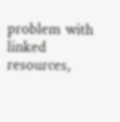problem with linked resources,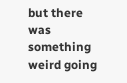but there was something weird going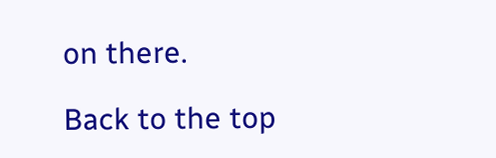on there.

Back to the top